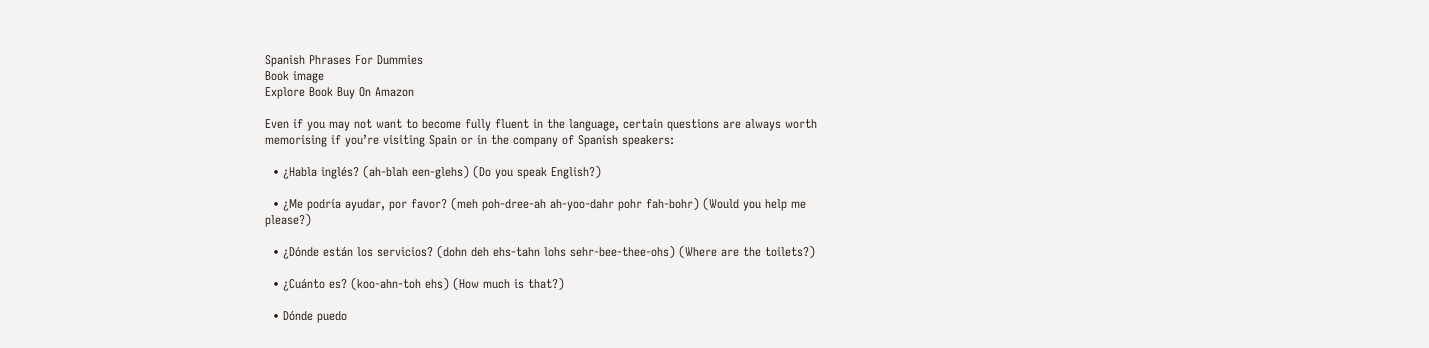Spanish Phrases For Dummies
Book image
Explore Book Buy On Amazon

Even if you may not want to become fully fluent in the language, certain questions are always worth memorising if you’re visiting Spain or in the company of Spanish speakers:

  • ¿Habla inglés? (ah-blah een-glehs) (Do you speak English?)

  • ¿Me podría ayudar, por favor? (meh poh-dree-ah ah-yoo-dahr pohr fah-bohr) (Would you help me please?)

  • ¿Dónde están los servicios? (dohn deh ehs-tahn lohs sehr-bee-thee-ohs) (Where are the toilets?)

  • ¿Cuánto es? (koo-ahn-toh ehs) (How much is that?)

  • Dónde puedo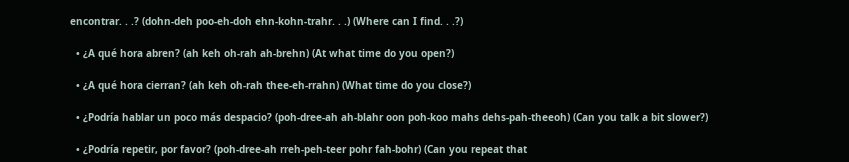encontrar. . .? (dohn-deh poo-eh-doh ehn-kohn-trahr. . .) (Where can I find. . .?)

  • ¿A qué hora abren? (ah keh oh-rah ah-brehn) (At what time do you open?)

  • ¿A qué hora cierran? (ah keh oh-rah thee-eh-rrahn) (What time do you close?)

  • ¿Podría hablar un poco más despacio? (poh-dree-ah ah-blahr oon poh-koo mahs dehs-pah-theeoh) (Can you talk a bit slower?)

  • ¿Podría repetir, por favor? (poh-dree-ah rreh-peh-teer pohr fah-bohr) (Can you repeat that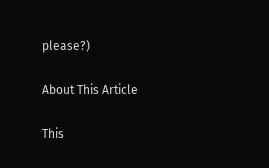please?)

About This Article

This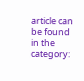article can be found in the category: